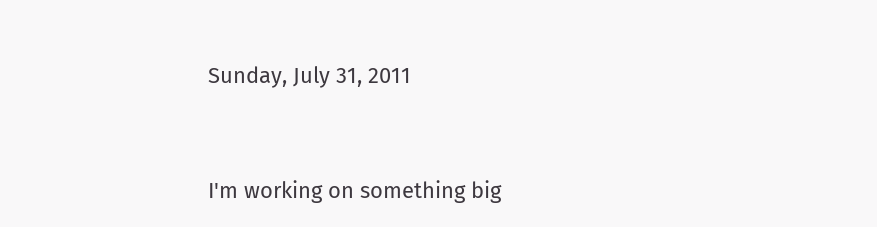Sunday, July 31, 2011


I'm working on something big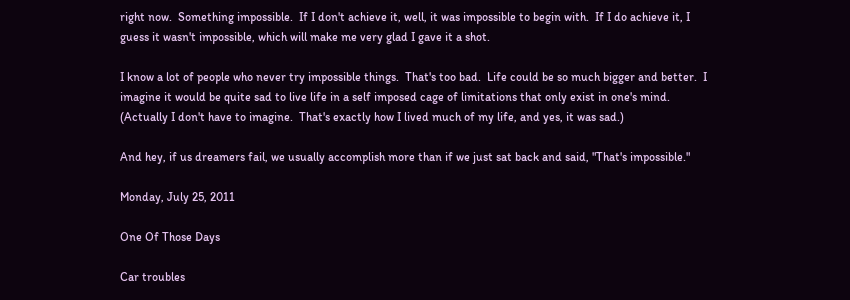right now.  Something impossible.  If I don't achieve it, well, it was impossible to begin with.  If I do achieve it, I guess it wasn't impossible, which will make me very glad I gave it a shot.

I know a lot of people who never try impossible things.  That's too bad.  Life could be so much bigger and better.  I imagine it would be quite sad to live life in a self imposed cage of limitations that only exist in one's mind.  (Actually I don't have to imagine.  That's exactly how I lived much of my life, and yes, it was sad.)

And hey, if us dreamers fail, we usually accomplish more than if we just sat back and said, "That's impossible."

Monday, July 25, 2011

One Of Those Days

Car troubles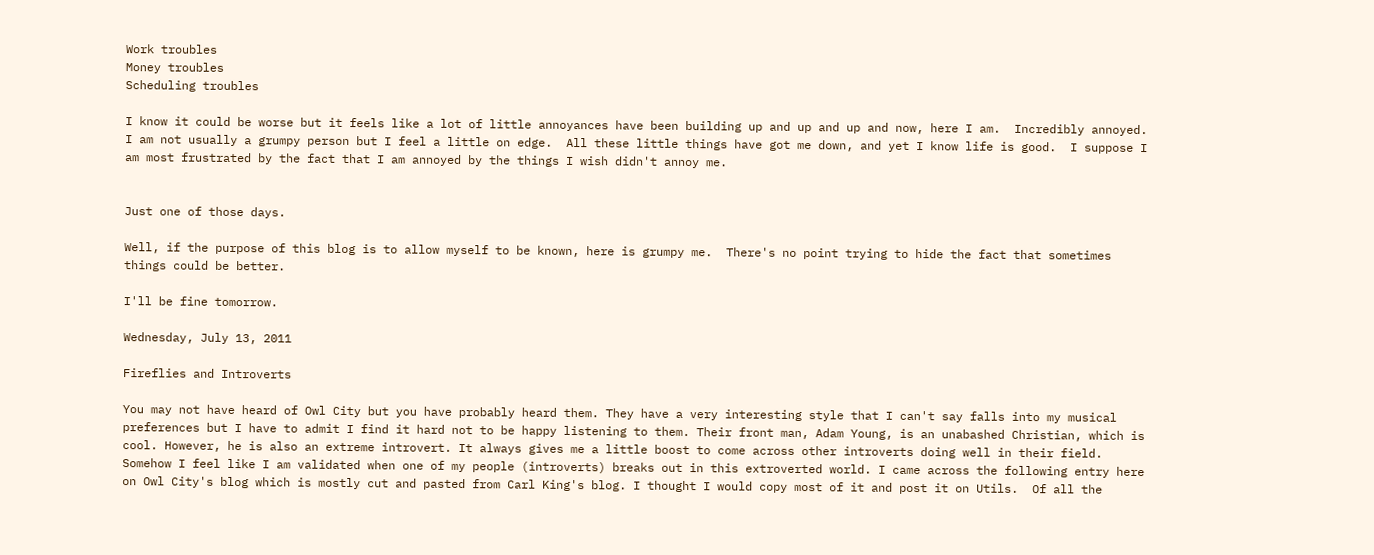Work troubles
Money troubles
Scheduling troubles

I know it could be worse but it feels like a lot of little annoyances have been building up and up and up and now, here I am.  Incredibly annoyed.  I am not usually a grumpy person but I feel a little on edge.  All these little things have got me down, and yet I know life is good.  I suppose I am most frustrated by the fact that I am annoyed by the things I wish didn't annoy me.


Just one of those days.

Well, if the purpose of this blog is to allow myself to be known, here is grumpy me.  There's no point trying to hide the fact that sometimes things could be better.

I'll be fine tomorrow.

Wednesday, July 13, 2011

Fireflies and Introverts

You may not have heard of Owl City but you have probably heard them. They have a very interesting style that I can't say falls into my musical preferences but I have to admit I find it hard not to be happy listening to them. Their front man, Adam Young, is an unabashed Christian, which is cool. However, he is also an extreme introvert. It always gives me a little boost to come across other introverts doing well in their field. Somehow I feel like I am validated when one of my people (introverts) breaks out in this extroverted world. I came across the following entry here on Owl City's blog which is mostly cut and pasted from Carl King's blog. I thought I would copy most of it and post it on Utils.  Of all the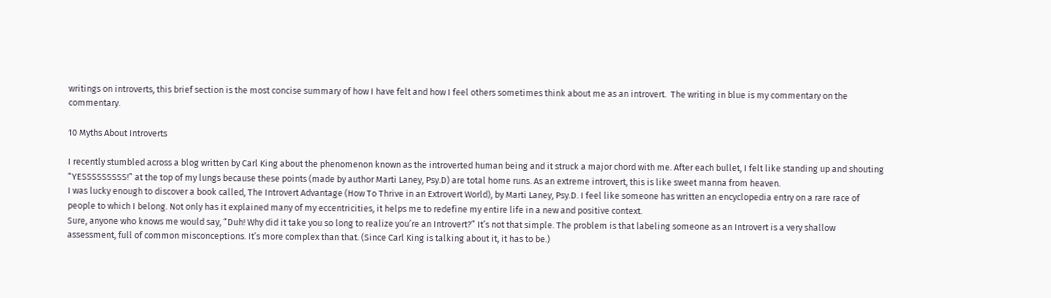writings on introverts, this brief section is the most concise summary of how I have felt and how I feel others sometimes think about me as an introvert.  The writing in blue is my commentary on the commentary.

10 Myths About Introverts

I recently stumbled across a blog written by Carl King about the phenomenon known as the introverted human being and it struck a major chord with me. After each bullet, I felt like standing up and shouting “YESSSSSSSSS!” at the top of my lungs because these points (made by author Marti Laney, Psy.D) are total home runs. As an extreme introvert, this is like sweet manna from heaven.
I was lucky enough to discover a book called, The Introvert Advantage (How To Thrive in an Extrovert World), by Marti Laney, Psy.D. I feel like someone has written an encyclopedia entry on a rare race of people to which I belong. Not only has it explained many of my eccentricities, it helps me to redefine my entire life in a new and positive context.
Sure, anyone who knows me would say, “Duh! Why did it take you so long to realize you’re an Introvert?” It’s not that simple. The problem is that labeling someone as an Introvert is a very shallow assessment, full of common misconceptions. It’s more complex than that. (Since Carl King is talking about it, it has to be.)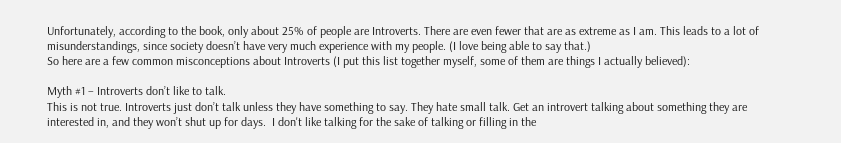Unfortunately, according to the book, only about 25% of people are Introverts. There are even fewer that are as extreme as I am. This leads to a lot of misunderstandings, since society doesn’t have very much experience with my people. (I love being able to say that.)
So here are a few common misconceptions about Introverts (I put this list together myself, some of them are things I actually believed):

Myth #1 – Introverts don’t like to talk.
This is not true. Introverts just don’t talk unless they have something to say. They hate small talk. Get an introvert talking about something they are interested in, and they won’t shut up for days.  I don't like talking for the sake of talking or filling in the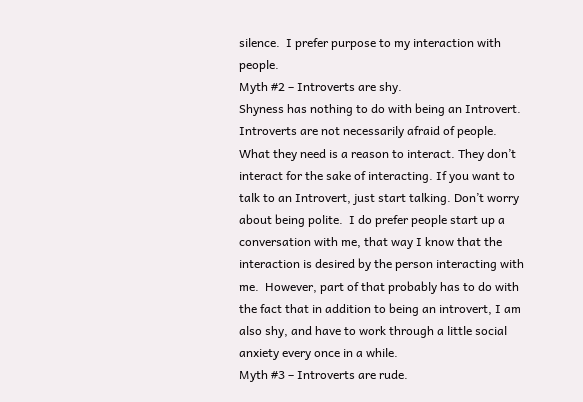silence.  I prefer purpose to my interaction with people.
Myth #2 – Introverts are shy.
Shyness has nothing to do with being an Introvert. Introverts are not necessarily afraid of people. What they need is a reason to interact. They don’t interact for the sake of interacting. If you want to talk to an Introvert, just start talking. Don’t worry about being polite.  I do prefer people start up a conversation with me, that way I know that the interaction is desired by the person interacting with me.  However, part of that probably has to do with the fact that in addition to being an introvert, I am also shy, and have to work through a little social anxiety every once in a while.
Myth #3 – Introverts are rude.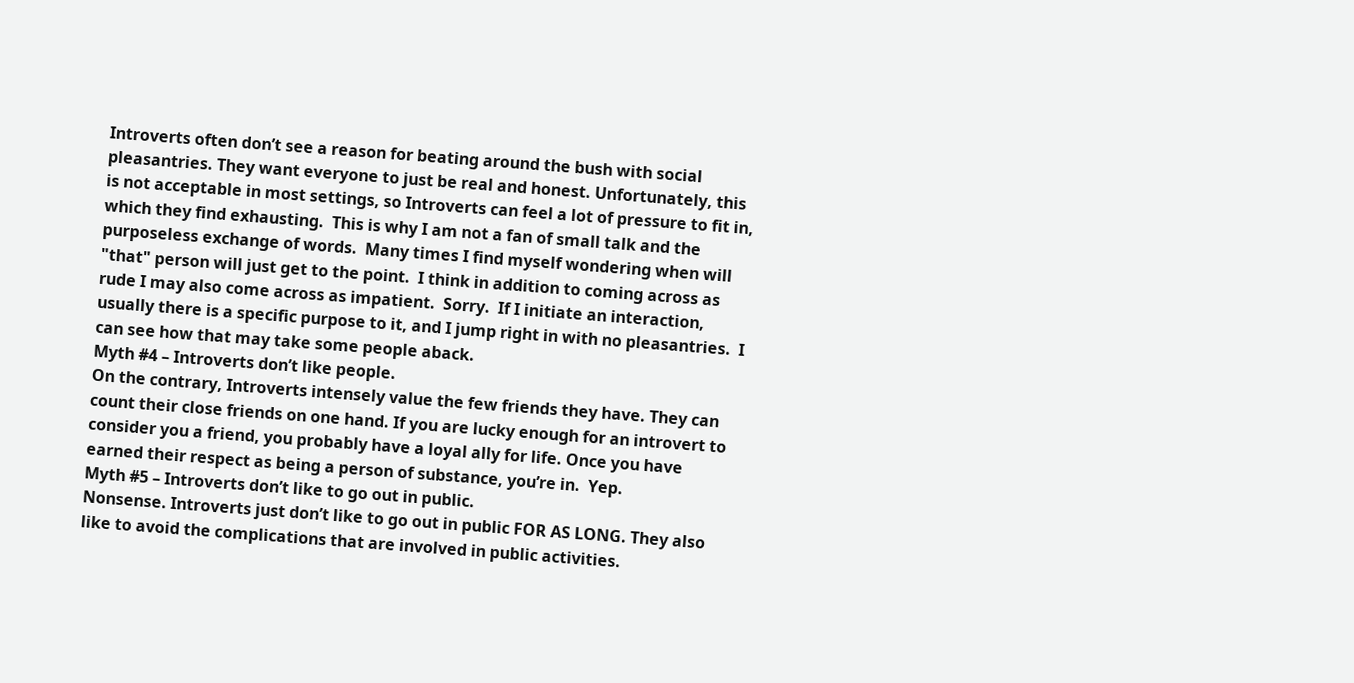Introverts often don’t see a reason for beating around the bush with social pleasantries. They want everyone to just be real and honest. Unfortunately, this is not acceptable in most settings, so Introverts can feel a lot of pressure to fit in, which they find exhausting.  This is why I am not a fan of small talk and the purposeless exchange of words.  Many times I find myself wondering when will "that" person will just get to the point.  I think in addition to coming across as rude I may also come across as impatient.  Sorry.  If I initiate an interaction, usually there is a specific purpose to it, and I jump right in with no pleasantries.  I can see how that may take some people aback.
Myth #4 – Introverts don’t like people.
On the contrary, Introverts intensely value the few friends they have. They can count their close friends on one hand. If you are lucky enough for an introvert to consider you a friend, you probably have a loyal ally for life. Once you have earned their respect as being a person of substance, you’re in.  Yep.
Myth #5 – Introverts don’t like to go out in public.
Nonsense. Introverts just don’t like to go out in public FOR AS LONG. They also like to avoid the complications that are involved in public activities.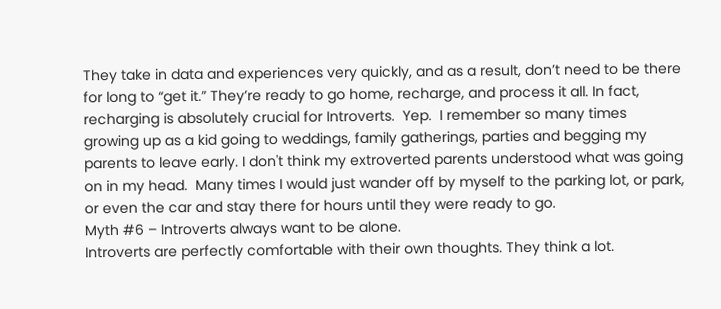They take in data and experiences very quickly, and as a result, don’t need to be there for long to “get it.” They’re ready to go home, recharge, and process it all. In fact, recharging is absolutely crucial for Introverts.  Yep.  I remember so many times growing up as a kid going to weddings, family gatherings, parties and begging my parents to leave early. I don't think my extroverted parents understood what was going on in my head.  Many times I would just wander off by myself to the parking lot, or park, or even the car and stay there for hours until they were ready to go.
Myth #6 – Introverts always want to be alone.
Introverts are perfectly comfortable with their own thoughts. They think a lot.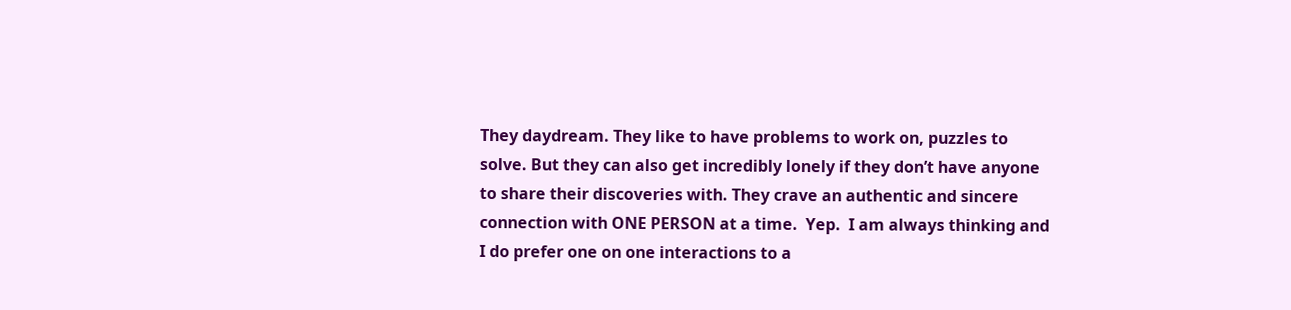They daydream. They like to have problems to work on, puzzles to solve. But they can also get incredibly lonely if they don’t have anyone to share their discoveries with. They crave an authentic and sincere connection with ONE PERSON at a time.  Yep.  I am always thinking and I do prefer one on one interactions to a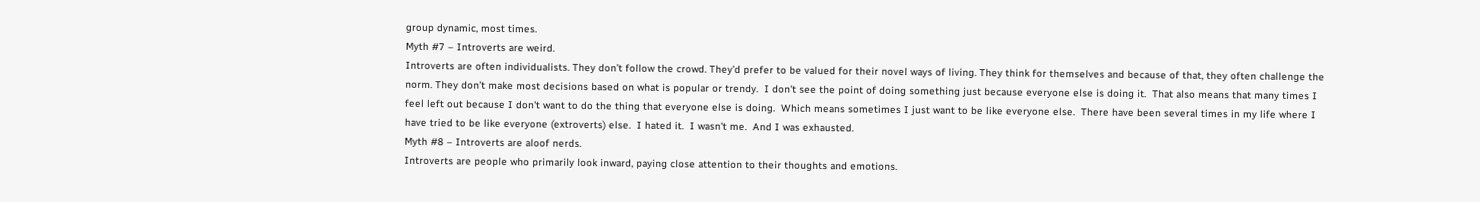group dynamic, most times.
Myth #7 – Introverts are weird.
Introverts are often individualists. They don’t follow the crowd. They’d prefer to be valued for their novel ways of living. They think for themselves and because of that, they often challenge the norm. They don’t make most decisions based on what is popular or trendy.  I don't see the point of doing something just because everyone else is doing it.  That also means that many times I feel left out because I don't want to do the thing that everyone else is doing.  Which means sometimes I just want to be like everyone else.  There have been several times in my life where I have tried to be like everyone (extroverts) else.  I hated it.  I wasn't me.  And I was exhausted.
Myth #8 – Introverts are aloof nerds.
Introverts are people who primarily look inward, paying close attention to their thoughts and emotions.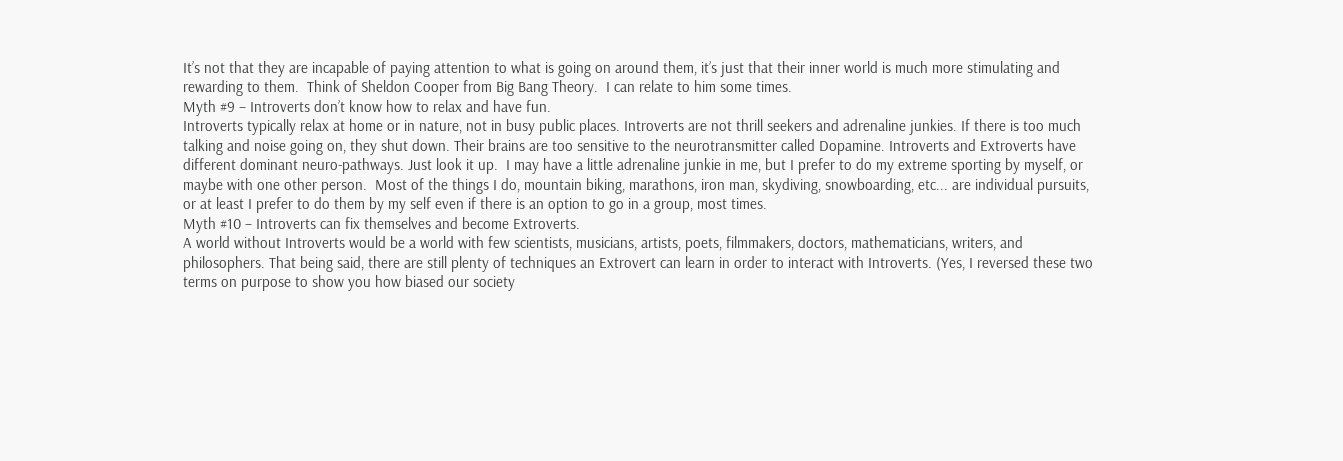It’s not that they are incapable of paying attention to what is going on around them, it’s just that their inner world is much more stimulating and rewarding to them.  Think of Sheldon Cooper from Big Bang Theory.  I can relate to him some times.
Myth #9 – Introverts don’t know how to relax and have fun.
Introverts typically relax at home or in nature, not in busy public places. Introverts are not thrill seekers and adrenaline junkies. If there is too much talking and noise going on, they shut down. Their brains are too sensitive to the neurotransmitter called Dopamine. Introverts and Extroverts have different dominant neuro-pathways. Just look it up.  I may have a little adrenaline junkie in me, but I prefer to do my extreme sporting by myself, or maybe with one other person.  Most of the things I do, mountain biking, marathons, iron man, skydiving, snowboarding, etc... are individual pursuits, or at least I prefer to do them by my self even if there is an option to go in a group, most times.
Myth #10 – Introverts can fix themselves and become Extroverts.
A world without Introverts would be a world with few scientists, musicians, artists, poets, filmmakers, doctors, mathematicians, writers, and philosophers. That being said, there are still plenty of techniques an Extrovert can learn in order to interact with Introverts. (Yes, I reversed these two terms on purpose to show you how biased our society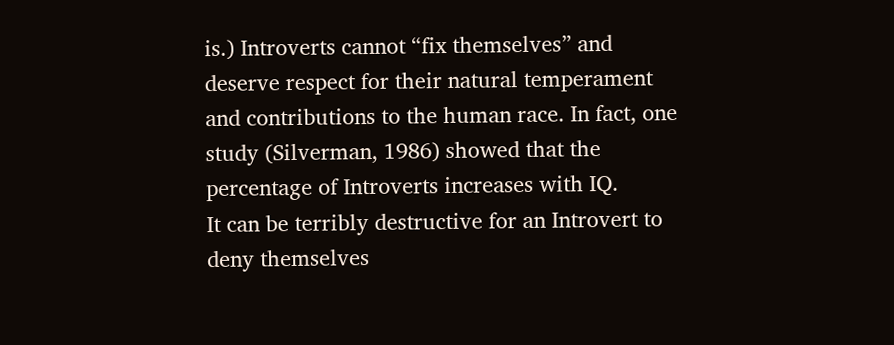is.) Introverts cannot “fix themselves” and deserve respect for their natural temperament and contributions to the human race. In fact, one study (Silverman, 1986) showed that the percentage of Introverts increases with IQ.
It can be terribly destructive for an Introvert to deny themselves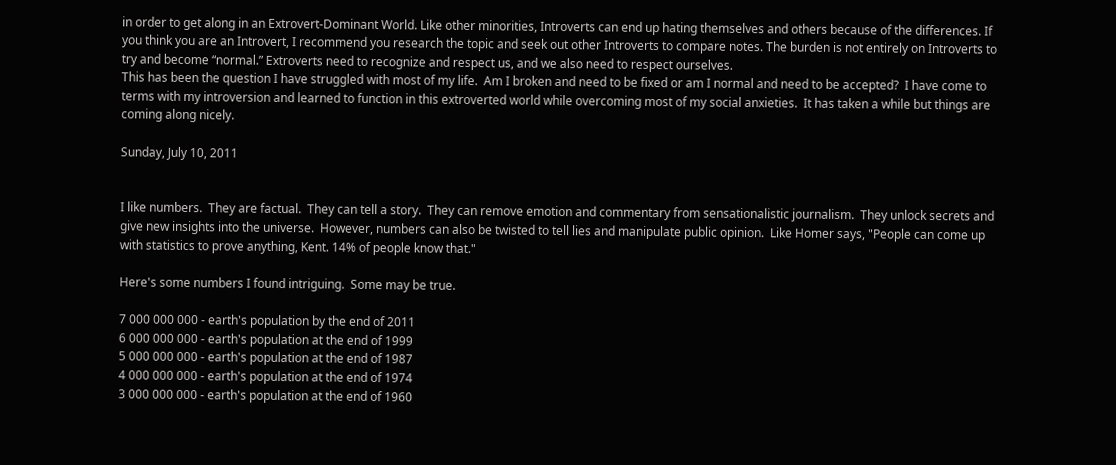in order to get along in an Extrovert-Dominant World. Like other minorities, Introverts can end up hating themselves and others because of the differences. If you think you are an Introvert, I recommend you research the topic and seek out other Introverts to compare notes. The burden is not entirely on Introverts to try and become “normal.” Extroverts need to recognize and respect us, and we also need to respect ourselves.
This has been the question I have struggled with most of my life.  Am I broken and need to be fixed or am I normal and need to be accepted?  I have come to terms with my introversion and learned to function in this extroverted world while overcoming most of my social anxieties.  It has taken a while but things are coming along nicely.

Sunday, July 10, 2011


I like numbers.  They are factual.  They can tell a story.  They can remove emotion and commentary from sensationalistic journalism.  They unlock secrets and give new insights into the universe.  However, numbers can also be twisted to tell lies and manipulate public opinion.  Like Homer says, "People can come up with statistics to prove anything, Kent. 14% of people know that."

Here's some numbers I found intriguing.  Some may be true.

7 000 000 000 - earth's population by the end of 2011
6 000 000 000 - earth's population at the end of 1999
5 000 000 000 - earth's population at the end of 1987
4 000 000 000 - earth's population at the end of 1974
3 000 000 000 - earth's population at the end of 1960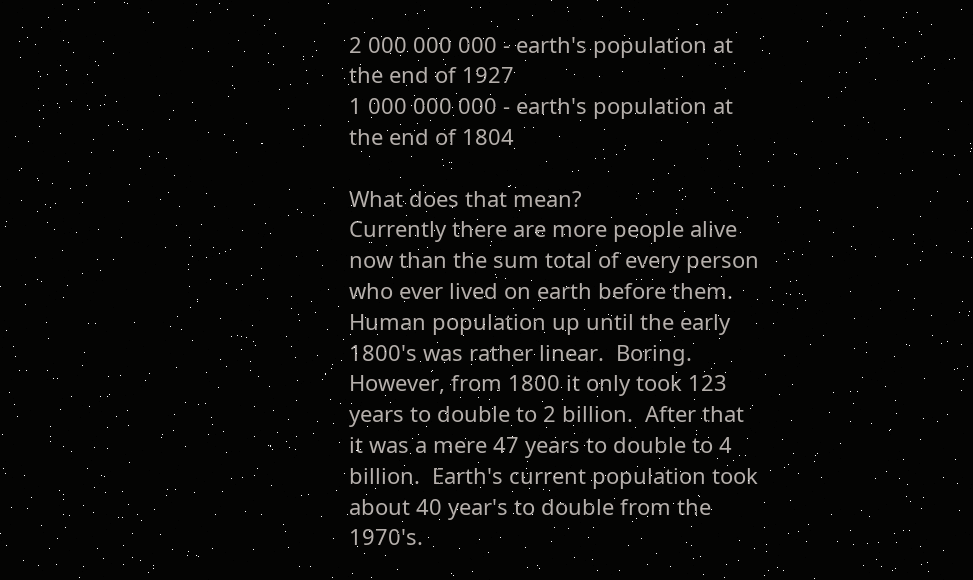2 000 000 000 - earth's population at the end of 1927
1 000 000 000 - earth's population at the end of 1804

What does that mean?
Currently there are more people alive now than the sum total of every person who ever lived on earth before them. Human population up until the early 1800's was rather linear.  Boring.  However, from 1800 it only took 123 years to double to 2 billion.  After that it was a mere 47 years to double to 4 billion.  Earth's current population took about 40 year's to double from the 1970's.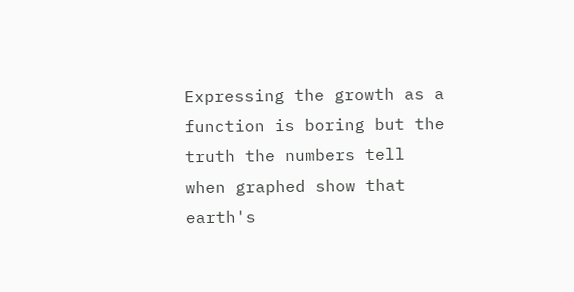Expressing the growth as a function is boring but the truth the numbers tell when graphed show that earth's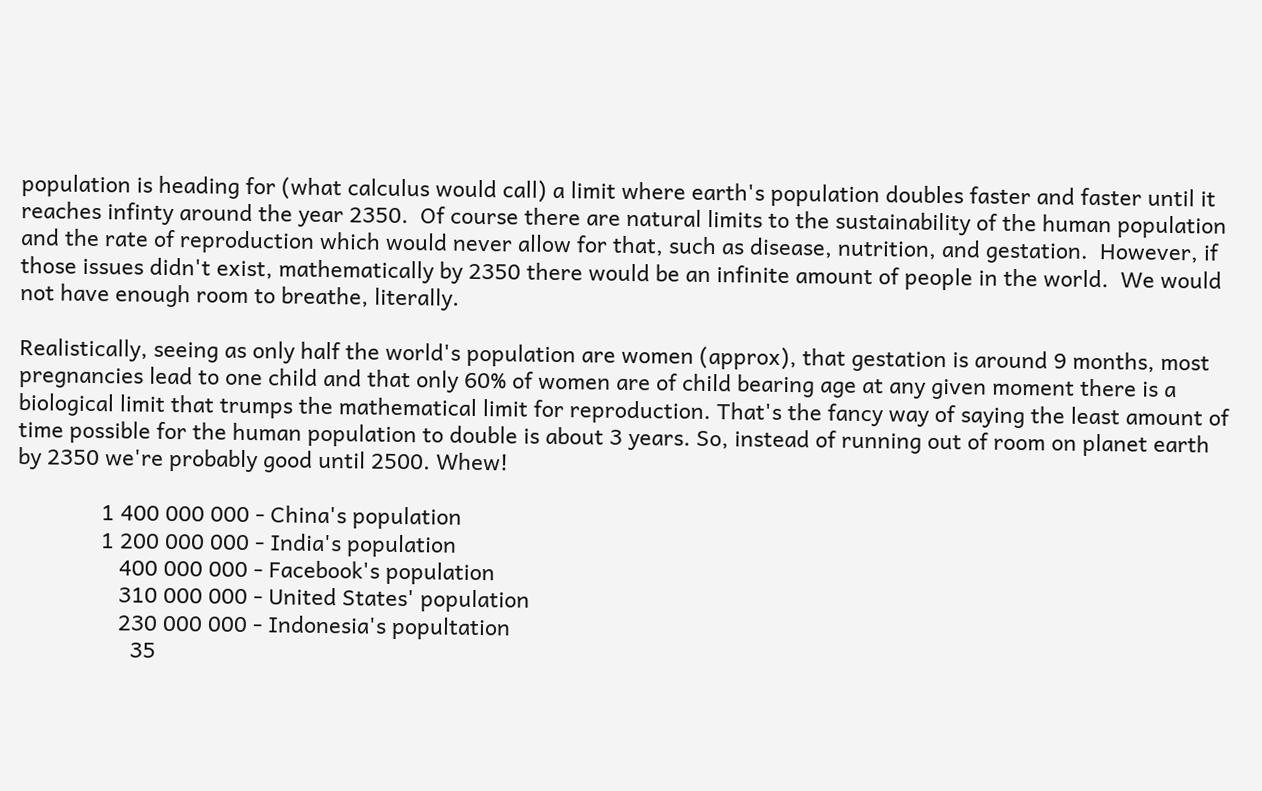population is heading for (what calculus would call) a limit where earth's population doubles faster and faster until it reaches infinty around the year 2350.  Of course there are natural limits to the sustainability of the human population and the rate of reproduction which would never allow for that, such as disease, nutrition, and gestation.  However, if those issues didn't exist, mathematically by 2350 there would be an infinite amount of people in the world.  We would not have enough room to breathe, literally.

Realistically, seeing as only half the world's population are women (approx), that gestation is around 9 months, most pregnancies lead to one child and that only 60% of women are of child bearing age at any given moment there is a biological limit that trumps the mathematical limit for reproduction. That's the fancy way of saying the least amount of time possible for the human population to double is about 3 years. So, instead of running out of room on planet earth by 2350 we're probably good until 2500. Whew!

              1 400 000 000 - China's population
              1 200 000 000 - India's population
                 400 000 000 - Facebook's population
                 310 000 000 - United States' population
                 230 000 000 - Indonesia's popultation
                   35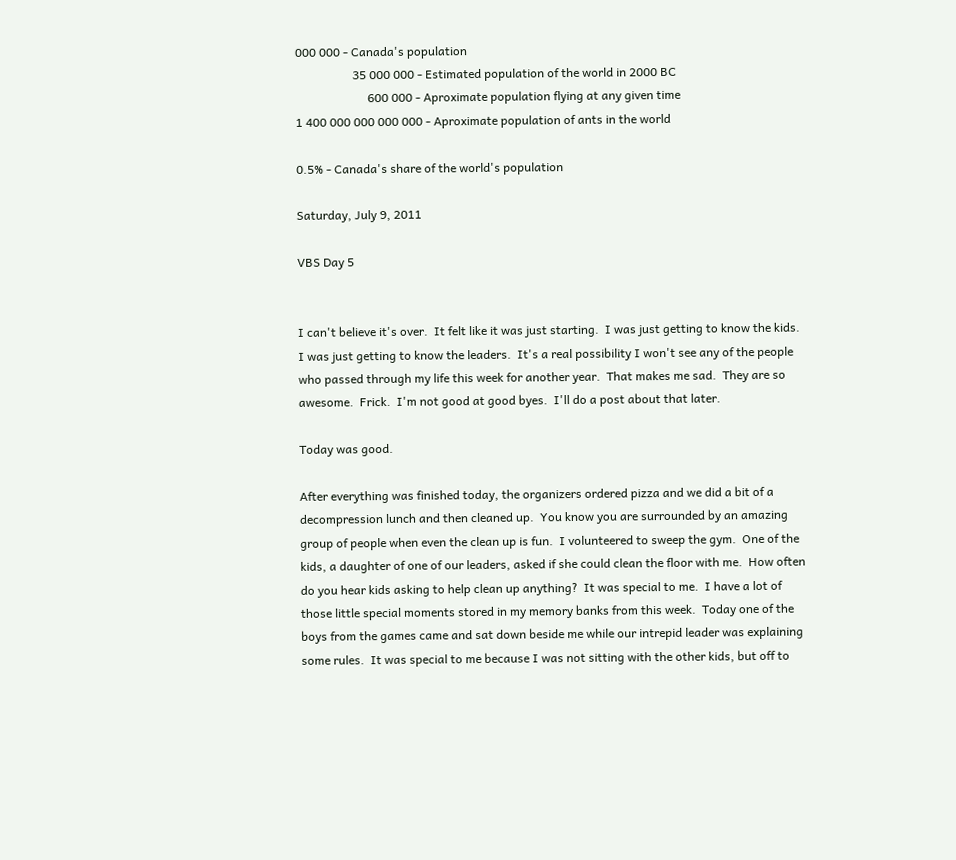000 000 - Canada's population
                   35 000 000 - Estimated population of the world in 2000 BC
                        600 000 - Aproximate population flying at any given time
1 400 000 000 000 000 - Aproximate population of ants in the world

0.5% - Canada's share of the world's population

Saturday, July 9, 2011

VBS Day 5


I can't believe it's over.  It felt like it was just starting.  I was just getting to know the kids.  I was just getting to know the leaders.  It's a real possibility I won't see any of the people who passed through my life this week for another year.  That makes me sad.  They are so awesome.  Frick.  I'm not good at good byes.  I'll do a post about that later.

Today was good.

After everything was finished today, the organizers ordered pizza and we did a bit of a decompression lunch and then cleaned up.  You know you are surrounded by an amazing group of people when even the clean up is fun.  I volunteered to sweep the gym.  One of the kids, a daughter of one of our leaders, asked if she could clean the floor with me.  How often do you hear kids asking to help clean up anything?  It was special to me.  I have a lot of those little special moments stored in my memory banks from this week.  Today one of the boys from the games came and sat down beside me while our intrepid leader was explaining some rules.  It was special to me because I was not sitting with the other kids, but off to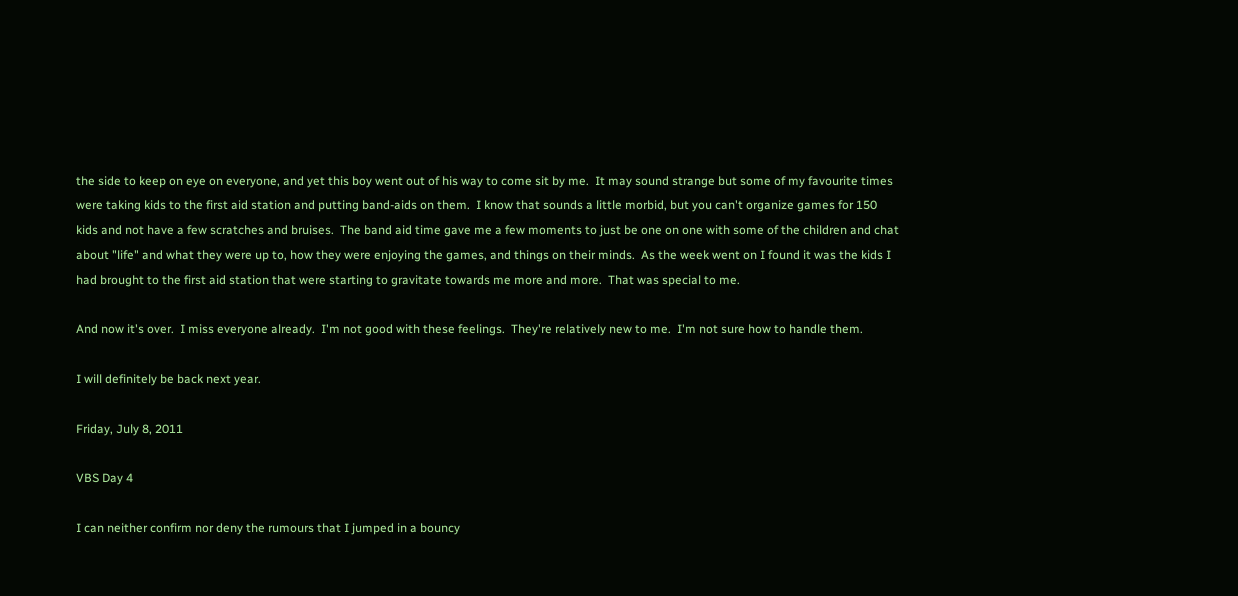the side to keep on eye on everyone, and yet this boy went out of his way to come sit by me.  It may sound strange but some of my favourite times were taking kids to the first aid station and putting band-aids on them.  I know that sounds a little morbid, but you can't organize games for 150 kids and not have a few scratches and bruises.  The band aid time gave me a few moments to just be one on one with some of the children and chat about "life" and what they were up to, how they were enjoying the games, and things on their minds.  As the week went on I found it was the kids I had brought to the first aid station that were starting to gravitate towards me more and more.  That was special to me.

And now it's over.  I miss everyone already.  I'm not good with these feelings.  They're relatively new to me.  I'm not sure how to handle them.

I will definitely be back next year.

Friday, July 8, 2011

VBS Day 4

I can neither confirm nor deny the rumours that I jumped in a bouncy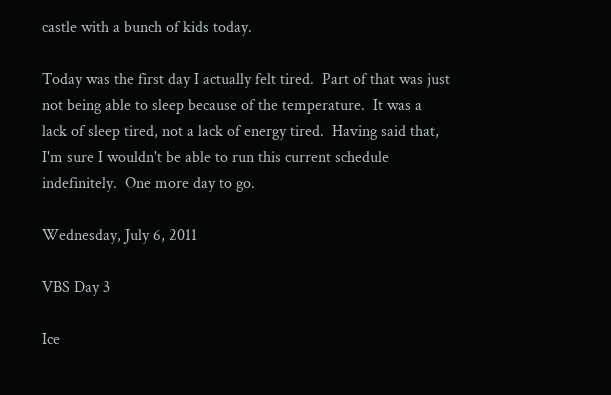castle with a bunch of kids today.

Today was the first day I actually felt tired.  Part of that was just not being able to sleep because of the temperature.  It was a lack of sleep tired, not a lack of energy tired.  Having said that, I'm sure I wouldn't be able to run this current schedule indefinitely.  One more day to go.

Wednesday, July 6, 2011

VBS Day 3

Ice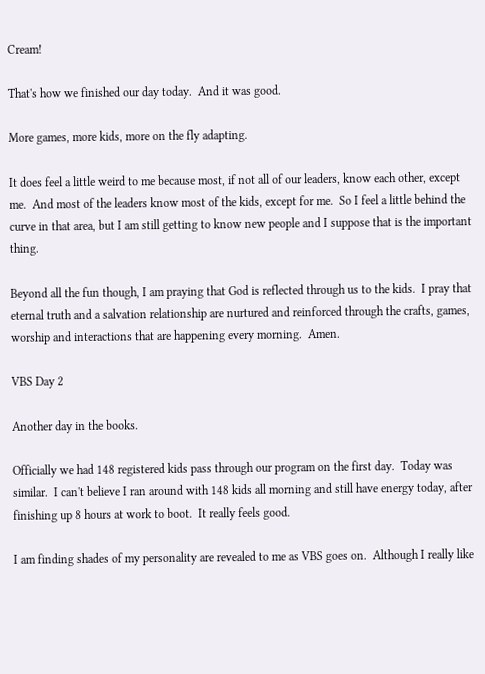Cream!

That's how we finished our day today.  And it was good.

More games, more kids, more on the fly adapting.

It does feel a little weird to me because most, if not all of our leaders, know each other, except me.  And most of the leaders know most of the kids, except for me.  So I feel a little behind the curve in that area, but I am still getting to know new people and I suppose that is the important thing.

Beyond all the fun though, I am praying that God is reflected through us to the kids.  I pray that eternal truth and a salvation relationship are nurtured and reinforced through the crafts, games, worship and interactions that are happening every morning.  Amen.

VBS Day 2

Another day in the books.

Officially we had 148 registered kids pass through our program on the first day.  Today was similar.  I can't believe I ran around with 148 kids all morning and still have energy today, after finishing up 8 hours at work to boot.  It really feels good.

I am finding shades of my personality are revealed to me as VBS goes on.  Although I really like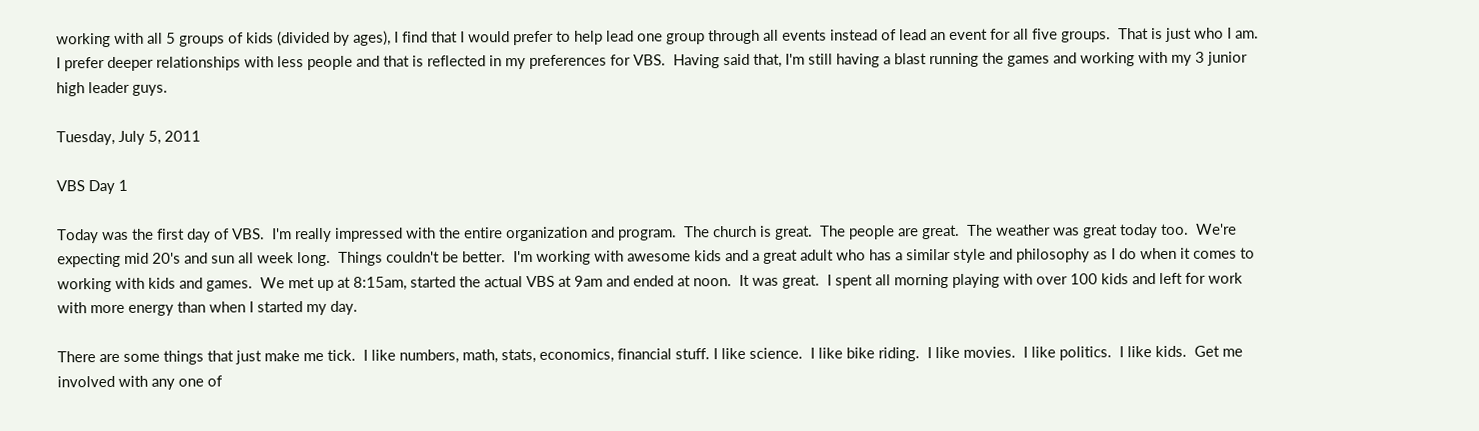working with all 5 groups of kids (divided by ages), I find that I would prefer to help lead one group through all events instead of lead an event for all five groups.  That is just who I am.  I prefer deeper relationships with less people and that is reflected in my preferences for VBS.  Having said that, I'm still having a blast running the games and working with my 3 junior high leader guys.

Tuesday, July 5, 2011

VBS Day 1

Today was the first day of VBS.  I'm really impressed with the entire organization and program.  The church is great.  The people are great.  The weather was great today too.  We're expecting mid 20's and sun all week long.  Things couldn't be better.  I'm working with awesome kids and a great adult who has a similar style and philosophy as I do when it comes to working with kids and games.  We met up at 8:15am, started the actual VBS at 9am and ended at noon.  It was great.  I spent all morning playing with over 100 kids and left for work with more energy than when I started my day.

There are some things that just make me tick.  I like numbers, math, stats, economics, financial stuff. I like science.  I like bike riding.  I like movies.  I like politics.  I like kids.  Get me involved with any one of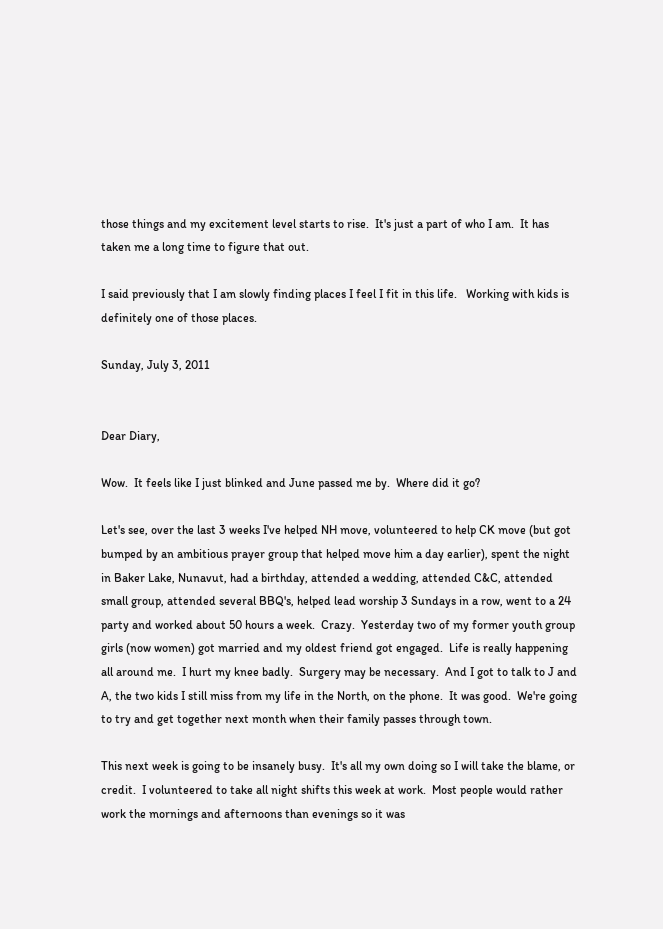those things and my excitement level starts to rise.  It's just a part of who I am.  It has taken me a long time to figure that out.

I said previously that I am slowly finding places I feel I fit in this life.   Working with kids is definitely one of those places.

Sunday, July 3, 2011


Dear Diary,

Wow.  It feels like I just blinked and June passed me by.  Where did it go?

Let's see, over the last 3 weeks I've helped NH move, volunteered to help CK move (but got bumped by an ambitious prayer group that helped move him a day earlier), spent the night in Baker Lake, Nunavut, had a birthday, attended a wedding, attended C&C, attended small group, attended several BBQ's, helped lead worship 3 Sundays in a row, went to a 24 party and worked about 50 hours a week.  Crazy.  Yesterday two of my former youth group girls (now women) got married and my oldest friend got engaged.  Life is really happening all around me.  I hurt my knee badly.  Surgery may be necessary.  And I got to talk to J and A, the two kids I still miss from my life in the North, on the phone.  It was good.  We're going to try and get together next month when their family passes through town.

This next week is going to be insanely busy.  It's all my own doing so I will take the blame, or credit.  I volunteered to take all night shifts this week at work.  Most people would rather work the mornings and afternoons than evenings so it was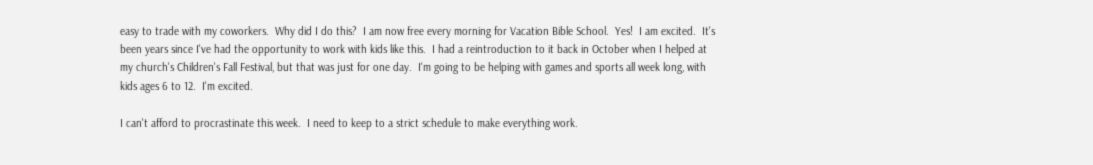easy to trade with my coworkers.  Why did I do this?  I am now free every morning for Vacation Bible School.  Yes!  I am excited.  It's been years since I've had the opportunity to work with kids like this.  I had a reintroduction to it back in October when I helped at my church's Children's Fall Festival, but that was just for one day.  I'm going to be helping with games and sports all week long, with kids ages 6 to 12.  I'm excited.

I can't afford to procrastinate this week.  I need to keep to a strict schedule to make everything work.